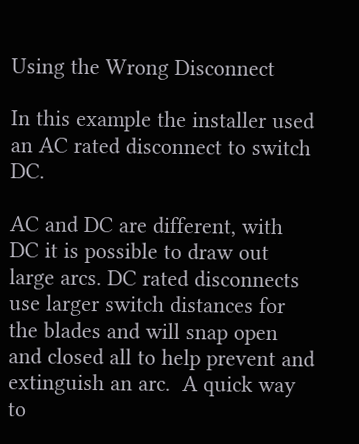Using the Wrong Disconnect

In this example the installer used an AC rated disconnect to switch DC.

AC and DC are different, with DC it is possible to draw out large arcs. DC rated disconnects use larger switch distances for the blades and will snap open and closed all to help prevent and extinguish an arc.  A quick way to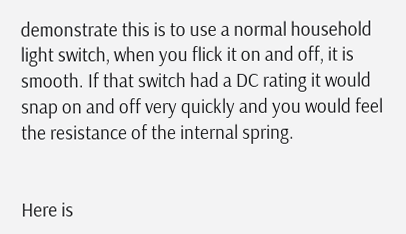demonstrate this is to use a normal household light switch, when you flick it on and off, it is smooth. If that switch had a DC rating it would snap on and off very quickly and you would feel the resistance of the internal spring.


Here is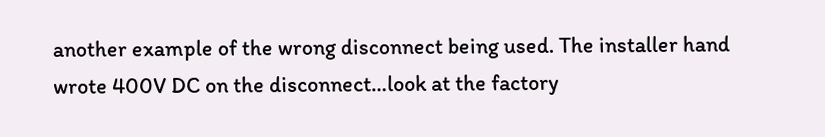another example of the wrong disconnect being used. The installer hand wrote 400V DC on the disconnect…look at the factory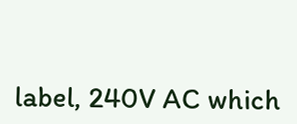label, 240V AC which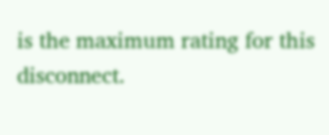is the maximum rating for this disconnect.